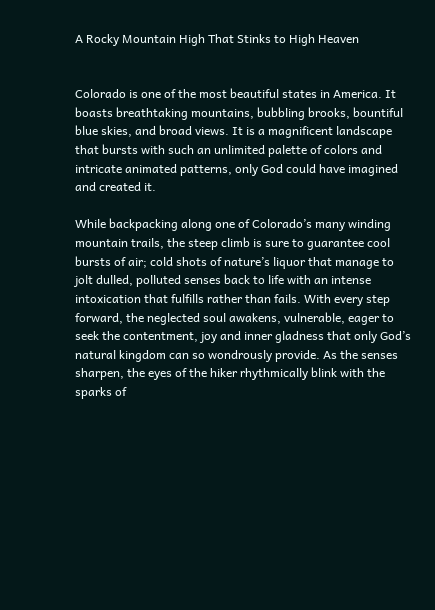A Rocky Mountain High That Stinks to High Heaven


Colorado is one of the most beautiful states in America. It boasts breathtaking mountains, bubbling brooks, bountiful blue skies, and broad views. It is a magnificent landscape that bursts with such an unlimited palette of colors and intricate animated patterns, only God could have imagined and created it.

While backpacking along one of Colorado’s many winding mountain trails, the steep climb is sure to guarantee cool bursts of air; cold shots of nature’s liquor that manage to jolt dulled, polluted senses back to life with an intense intoxication that fulfills rather than fails. With every step forward, the neglected soul awakens, vulnerable, eager to seek the contentment, joy and inner gladness that only God’s natural kingdom can so wondrously provide. As the senses sharpen, the eyes of the hiker rhythmically blink with the sparks of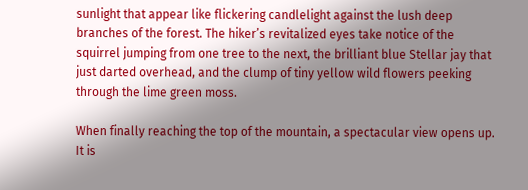sunlight that appear like flickering candlelight against the lush deep branches of the forest. The hiker’s revitalized eyes take notice of the squirrel jumping from one tree to the next, the brilliant blue Stellar jay that just darted overhead, and the clump of tiny yellow wild flowers peeking through the lime green moss.

When finally reaching the top of the mountain, a spectacular view opens up. It is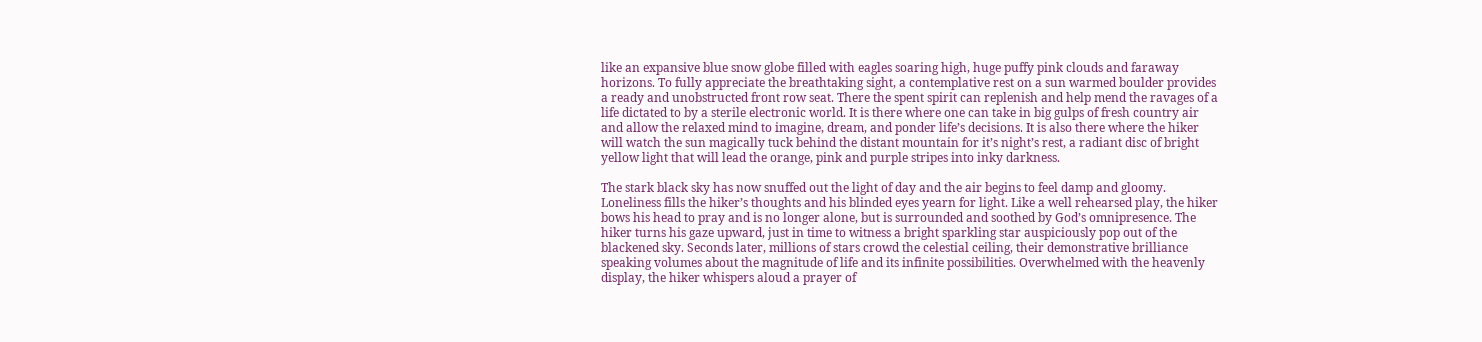like an expansive blue snow globe filled with eagles soaring high, huge puffy pink clouds and faraway horizons. To fully appreciate the breathtaking sight, a contemplative rest on a sun warmed boulder provides a ready and unobstructed front row seat. There the spent spirit can replenish and help mend the ravages of a life dictated to by a sterile electronic world. It is there where one can take in big gulps of fresh country air and allow the relaxed mind to imagine, dream, and ponder life’s decisions. It is also there where the hiker will watch the sun magically tuck behind the distant mountain for it’s night’s rest, a radiant disc of bright yellow light that will lead the orange, pink and purple stripes into inky darkness.

The stark black sky has now snuffed out the light of day and the air begins to feel damp and gloomy. Loneliness fills the hiker’s thoughts and his blinded eyes yearn for light. Like a well rehearsed play, the hiker bows his head to pray and is no longer alone, but is surrounded and soothed by God’s omnipresence. The hiker turns his gaze upward, just in time to witness a bright sparkling star auspiciously pop out of the blackened sky. Seconds later, millions of stars crowd the celestial ceiling, their demonstrative brilliance speaking volumes about the magnitude of life and its infinite possibilities. Overwhelmed with the heavenly display, the hiker whispers aloud a prayer of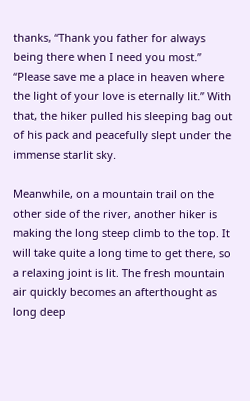thanks, “Thank you father for always being there when I need you most.” “Please save me a place in heaven where the light of your love is eternally lit.” With that, the hiker pulled his sleeping bag out of his pack and peacefully slept under the immense starlit sky.

Meanwhile, on a mountain trail on the other side of the river, another hiker is making the long steep climb to the top. It will take quite a long time to get there, so a relaxing joint is lit. The fresh mountain air quickly becomes an afterthought as long deep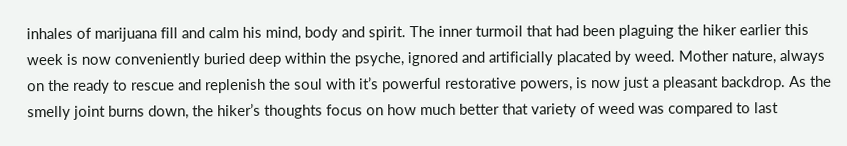inhales of marijuana fill and calm his mind, body and spirit. The inner turmoil that had been plaguing the hiker earlier this week is now conveniently buried deep within the psyche, ignored and artificially placated by weed. Mother nature, always on the ready to rescue and replenish the soul with it’s powerful restorative powers, is now just a pleasant backdrop. As the smelly joint burns down, the hiker’s thoughts focus on how much better that variety of weed was compared to last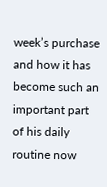week’s purchase and how it has become such an important part of his daily routine now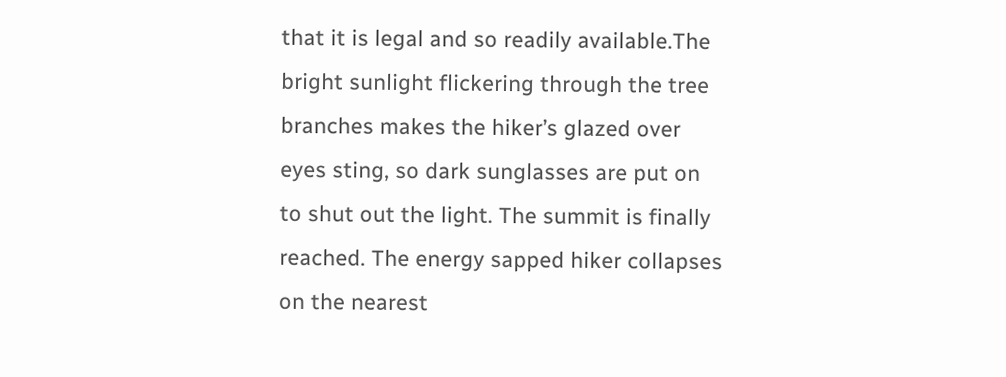that it is legal and so readily available.The bright sunlight flickering through the tree branches makes the hiker’s glazed over eyes sting, so dark sunglasses are put on to shut out the light. The summit is finally reached. The energy sapped hiker collapses on the nearest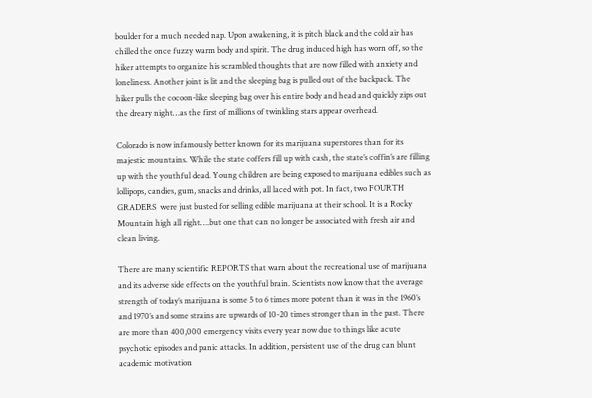boulder for a much needed nap. Upon awakening, it is pitch black and the cold air has chilled the once fuzzy warm body and spirit. The drug induced high has worn off, so the hiker attempts to organize his scrambled thoughts that are now filled with anxiety and loneliness. Another joint is lit and the sleeping bag is pulled out of the backpack. The hiker pulls the cocoon-like sleeping bag over his entire body and head and quickly zips out the dreary night…as the first of millions of twinkling stars appear overhead.

Colorado is now infamously better known for its marijuana superstores than for its majestic mountains. While the state coffers fill up with cash, the state’s coffin’s are filling up with the youthful dead. Young children are being exposed to marijuana edibles such as lollipops, candies, gum, snacks and drinks, all laced with pot. In fact, two FOURTH GRADERS  were just busted for selling edible marijuana at their school. It is a Rocky Mountain high all right….but one that can no longer be associated with fresh air and clean living.

There are many scientific REPORTS that warn about the recreational use of marijuana and its adverse side effects on the youthful brain. Scientists now know that the average strength of today’s marijuana is some 5 to 6 times more potent than it was in the 1960’s and 1970’s and some strains are upwards of 10-20 times stronger than in the past. There are more than 400,000 emergency visits every year now due to things like acute psychotic episodes and panic attacks. In addition, persistent use of the drug can blunt academic motivation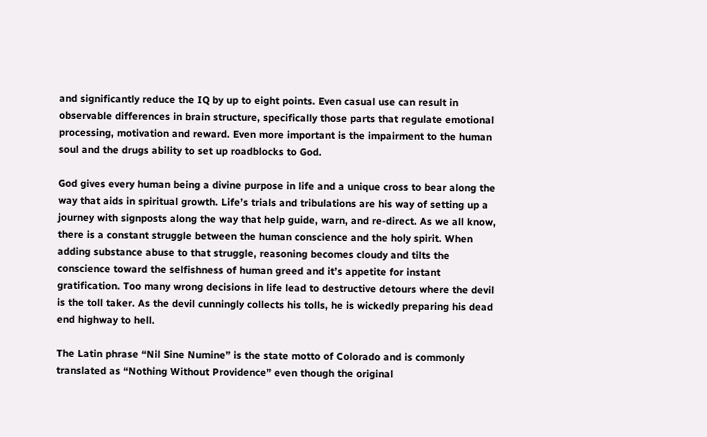and significantly reduce the IQ by up to eight points. Even casual use can result in observable differences in brain structure, specifically those parts that regulate emotional processing, motivation and reward. Even more important is the impairment to the human soul and the drugs ability to set up roadblocks to God.

God gives every human being a divine purpose in life and a unique cross to bear along the way that aids in spiritual growth. Life’s trials and tribulations are his way of setting up a journey with signposts along the way that help guide, warn, and re-direct. As we all know, there is a constant struggle between the human conscience and the holy spirit. When adding substance abuse to that struggle, reasoning becomes cloudy and tilts the conscience toward the selfishness of human greed and it’s appetite for instant gratification. Too many wrong decisions in life lead to destructive detours where the devil is the toll taker. As the devil cunningly collects his tolls, he is wickedly preparing his dead end highway to hell.

The Latin phrase “Nil Sine Numine” is the state motto of Colorado and is commonly translated as “Nothing Without Providence” even though the original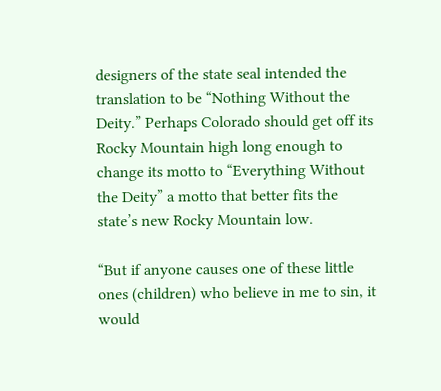designers of the state seal intended the translation to be “Nothing Without the Deity.” Perhaps Colorado should get off its Rocky Mountain high long enough to change its motto to “Everything Without the Deity” a motto that better fits the state’s new Rocky Mountain low.

“But if anyone causes one of these little ones (children) who believe in me to sin, it would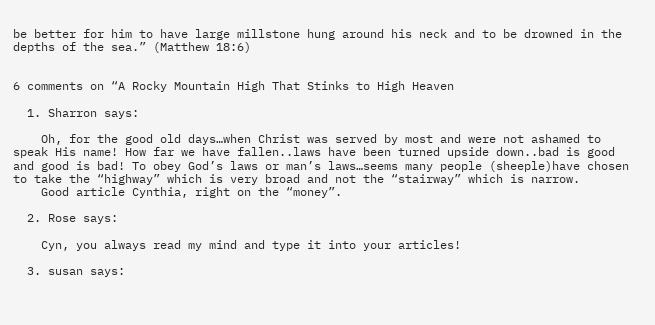be better for him to have large millstone hung around his neck and to be drowned in the depths of the sea.” (Matthew 18:6)


6 comments on “A Rocky Mountain High That Stinks to High Heaven

  1. Sharron says:

    Oh, for the good old days…when Christ was served by most and were not ashamed to speak His name! How far we have fallen..laws have been turned upside down..bad is good and good is bad! To obey God’s laws or man’s laws…seems many people (sheeple)have chosen to take the “highway” which is very broad and not the “stairway” which is narrow.
    Good article Cynthia, right on the “money”.

  2. Rose says:

    Cyn, you always read my mind and type it into your articles!

  3. susan says: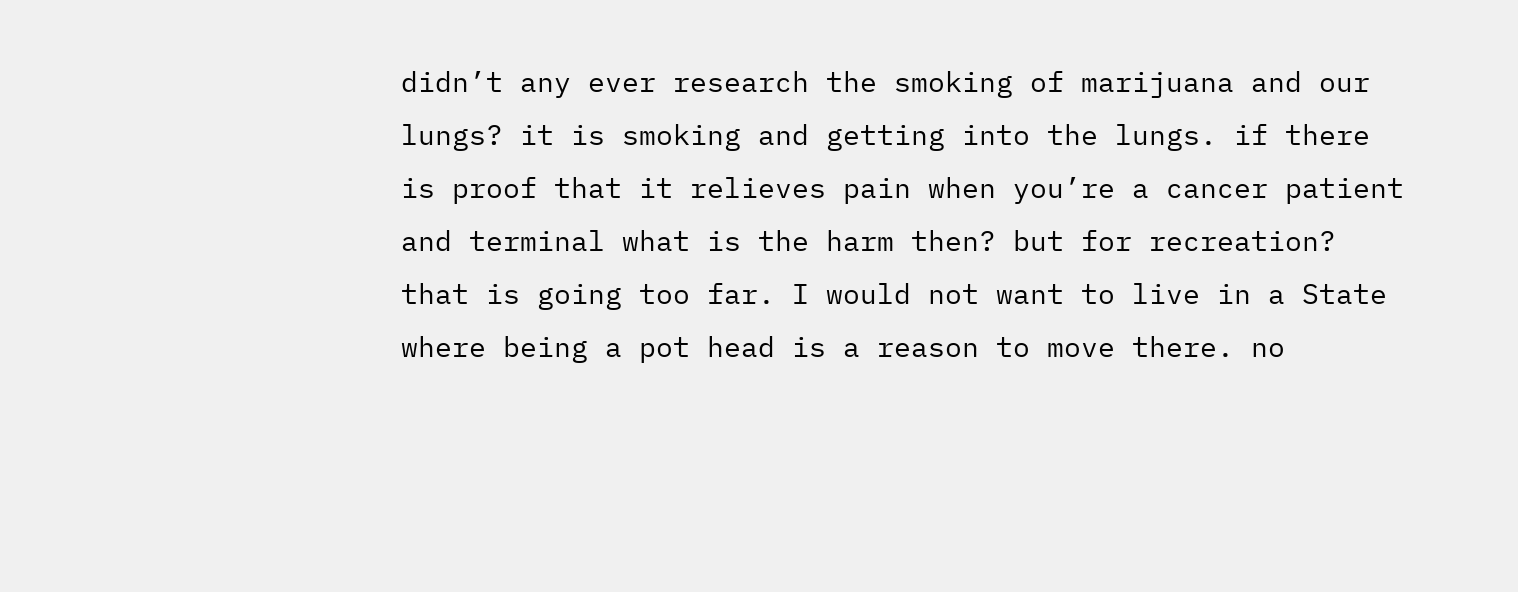didn’t any ever research the smoking of marijuana and our lungs? it is smoking and getting into the lungs. if there is proof that it relieves pain when you’re a cancer patient and terminal what is the harm then? but for recreation? that is going too far. I would not want to live in a State where being a pot head is a reason to move there. no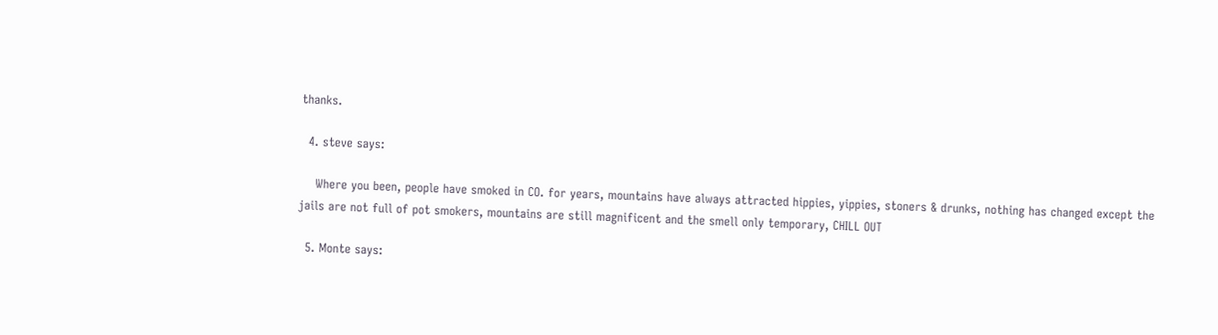thanks.

  4. steve says:

    Where you been, people have smoked in CO. for years, mountains have always attracted hippies, yippies, stoners & drunks, nothing has changed except the jails are not full of pot smokers, mountains are still magnificent and the smell only temporary, CHILL OUT

  5. Monte says: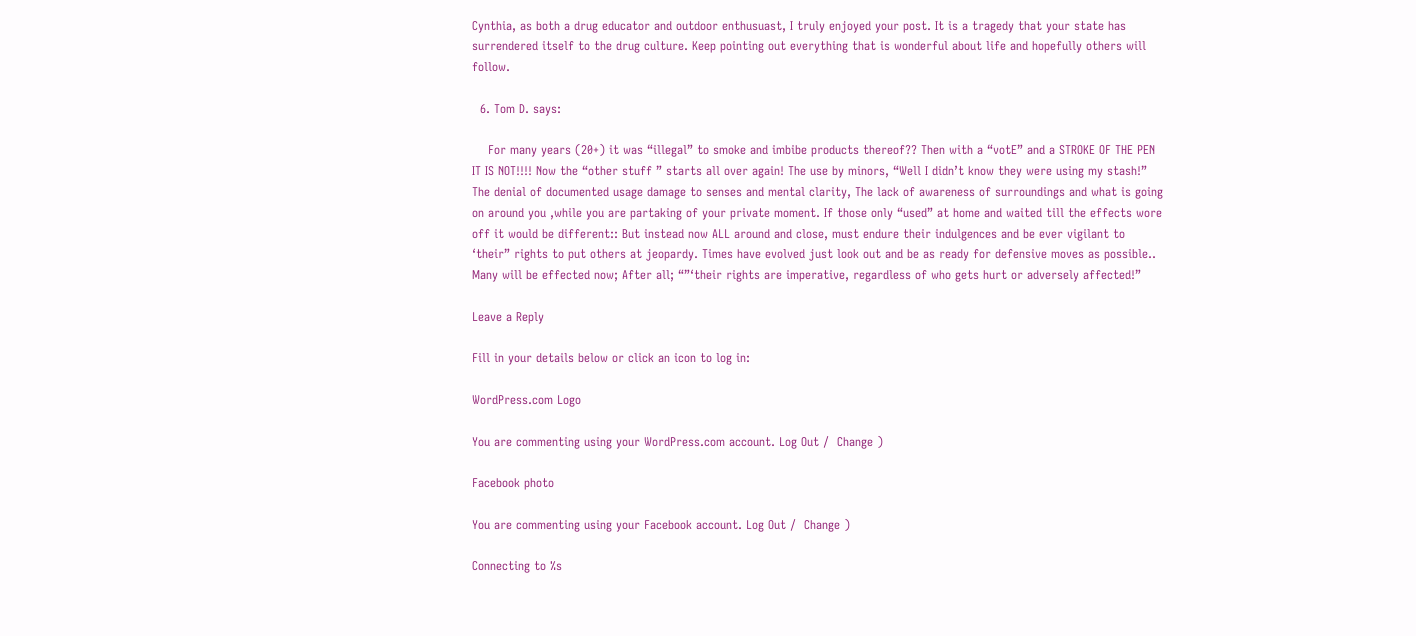Cynthia, as both a drug educator and outdoor enthusuast, I truly enjoyed your post. It is a tragedy that your state has surrendered itself to the drug culture. Keep pointing out everything that is wonderful about life and hopefully others will follow.

  6. Tom D. says:

    For many years (20+) it was “illegal” to smoke and imbibe products thereof?? Then with a “votE” and a STROKE OF THE PEN IT IS NOT!!!! Now the “other stuff ” starts all over again! The use by minors, “Well I didn’t know they were using my stash!” The denial of documented usage damage to senses and mental clarity, The lack of awareness of surroundings and what is going on around you ,while you are partaking of your private moment. If those only “used” at home and waited till the effects wore off it would be different:: But instead now ALL around and close, must endure their indulgences and be ever vigilant to ‘their” rights to put others at jeopardy. Times have evolved just look out and be as ready for defensive moves as possible.. Many will be effected now; After all; “”‘their rights are imperative, regardless of who gets hurt or adversely affected!”

Leave a Reply

Fill in your details below or click an icon to log in:

WordPress.com Logo

You are commenting using your WordPress.com account. Log Out /  Change )

Facebook photo

You are commenting using your Facebook account. Log Out /  Change )

Connecting to %s